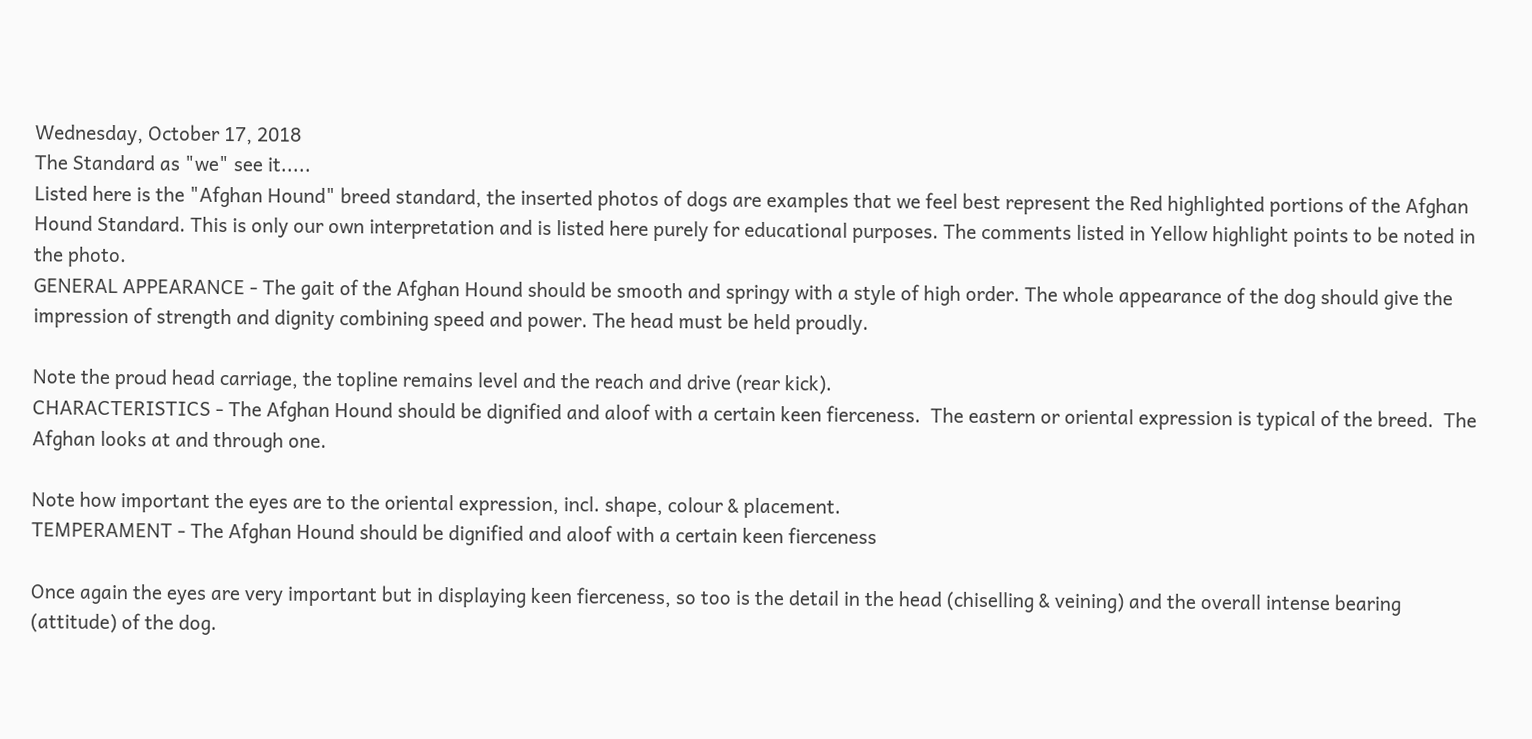Wednesday, October 17, 2018
The Standard as "we" see it.....
Listed here is the "Afghan Hound" breed standard, the inserted photos of dogs are examples that we feel best represent the Red highlighted portions of the Afghan Hound Standard. This is only our own interpretation and is listed here purely for educational purposes. The comments listed in Yellow highlight points to be noted in the photo.
GENERAL APPEARANCE - The gait of the Afghan Hound should be smooth and springy with a style of high order. The whole appearance of the dog should give the impression of strength and dignity combining speed and power. The head must be held proudly.

Note the proud head carriage, the topline remains level and the reach and drive (rear kick).
CHARACTERISTICS - The Afghan Hound should be dignified and aloof with a certain keen fierceness.  The eastern or oriental expression is typical of the breed.  The Afghan looks at and through one.

Note how important the eyes are to the oriental expression, incl. shape, colour & placement.
TEMPERAMENT - The Afghan Hound should be dignified and aloof with a certain keen fierceness

Once again the eyes are very important but in displaying keen fierceness, so too is the detail in the head (chiselling & veining) and the overall intense bearing (attitude) of the dog.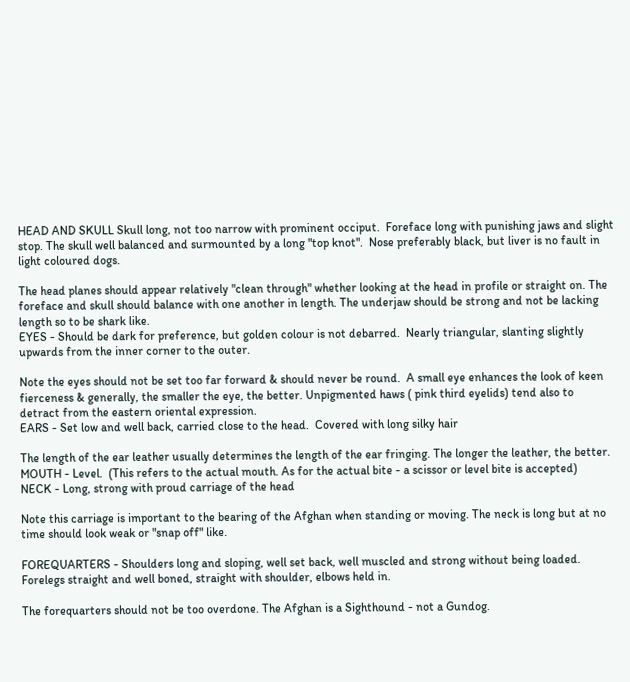HEAD AND SKULL Skull long, not too narrow with prominent occiput.  Foreface long with punishing jaws and slight stop. The skull well balanced and surmounted by a long "top knot".  Nose preferably black, but liver is no fault in light coloured dogs.

The head planes should appear relatively "clean through" whether looking at the head in profile or straight on. The foreface and skull should balance with one another in length. The underjaw should be strong and not be lacking length so to be shark like.
EYES - Should be dark for preference, but golden colour is not debarred.  Nearly triangular, slanting slightly upwards from the inner corner to the outer.

Note the eyes should not be set too far forward & should never be round.  A small eye enhances the look of keen fierceness & generally, the smaller the eye, the better. Unpigmented haws ( pink third eyelids) tend also to detract from the eastern oriental expression.
EARS - Set low and well back, carried close to the head.  Covered with long silky hair

The length of the ear leather usually determines the length of the ear fringing. The longer the leather, the better.
MOUTH - Level.  (This refers to the actual mouth. As for the actual bite - a scissor or level bite is accepted)
NECK - Long, strong with proud carriage of the head

Note this carriage is important to the bearing of the Afghan when standing or moving. The neck is long but at no time should look weak or "snap off" like.

FOREQUARTERS - Shoulders long and sloping, well set back, well muscled and strong without being loaded.  Forelegs straight and well boned, straight with shoulder, elbows held in.

The forequarters should not be too overdone. The Afghan is a Sighthound - not a Gundog.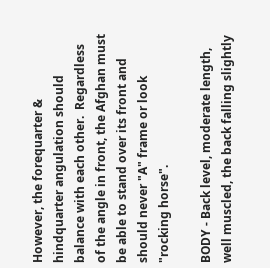However, the forequarter & hindquarter angulation should balance with each other.  Regardless of the angle in front, the Afghan must be able to stand over its front and should never "A" frame or look "rocking horse".

BODY - Back level, moderate length, well muscled, the back falling slightly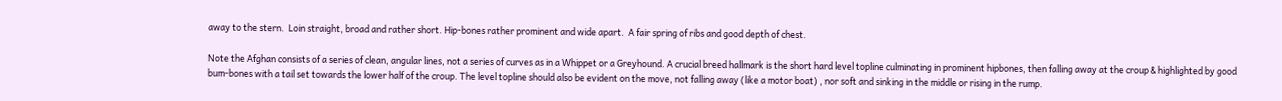away to the stern.  Loin straight, broad and rather short. Hip-bones rather prominent and wide apart.  A fair spring of ribs and good depth of chest.

Note the Afghan consists of a series of clean, angular lines, not a series of curves as in a Whippet or a Greyhound. A crucial breed hallmark is the short hard level topline culminating in prominent hipbones, then falling away at the croup & highlighted by good bum-bones with a tail set towards the lower half of the croup. The level topline should also be evident on the move, not falling away (like a motor boat) , nor soft and sinking in the middle or rising in the rump.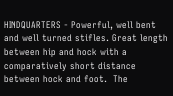HINDQUARTERS - Powerful, well bent and well turned stifles. Great length between hip and hock with a comparatively short distance between hock and foot.  The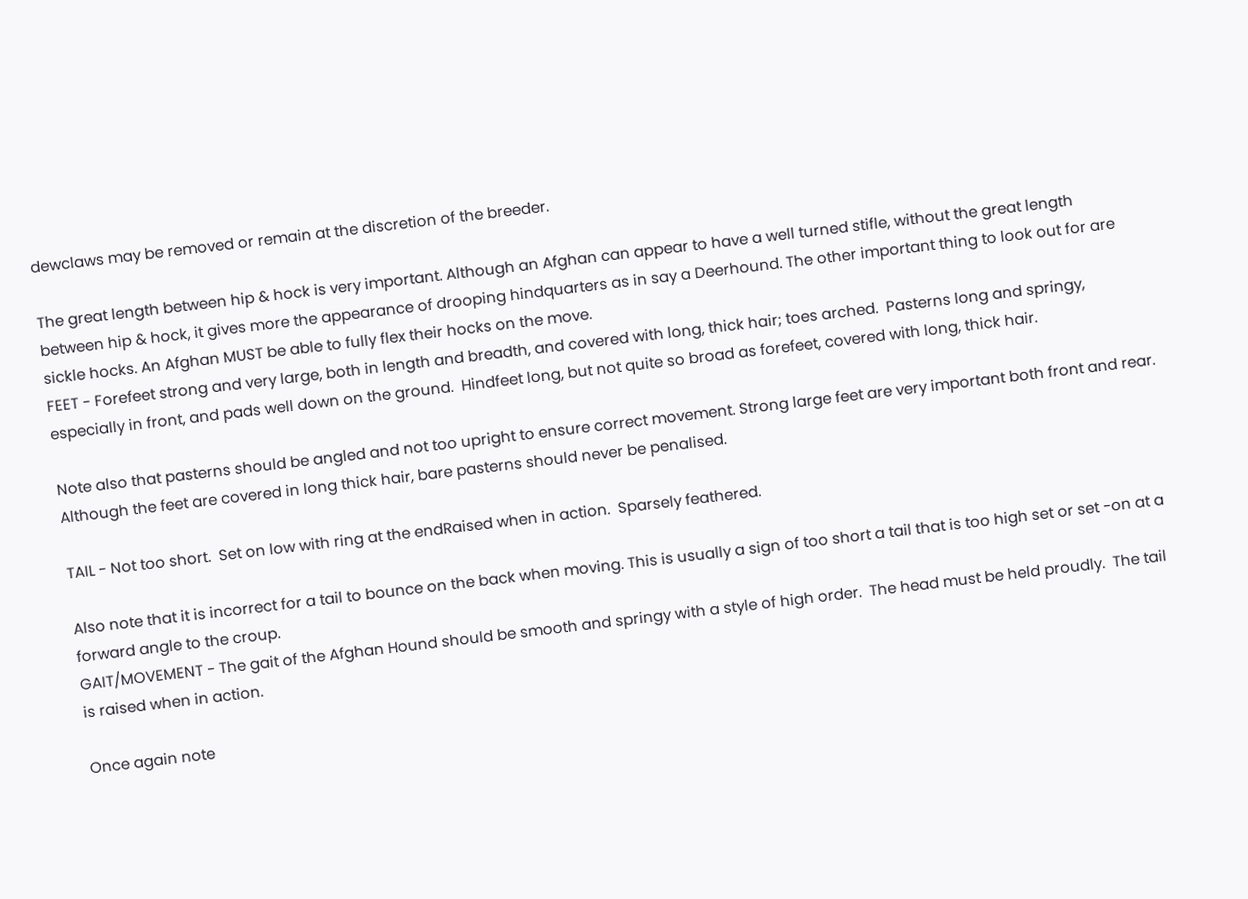dewclaws may be removed or remain at the discretion of the breeder.

The great length between hip & hock is very important. Although an Afghan can appear to have a well turned stifle, without the great length between hip & hock, it gives more the appearance of drooping hindquarters as in say a Deerhound. The other important thing to look out for are sickle hocks. An Afghan MUST be able to fully flex their hocks on the move.
FEET - Forefeet strong and very large, both in length and breadth, and covered with long, thick hair; toes arched.  Pasterns long and springy, especially in front, and pads well down on the ground.  Hindfeet long, but not quite so broad as forefeet, covered with long, thick hair.

Note also that pasterns should be angled and not too upright to ensure correct movement. Strong large feet are very important both front and rear. Although the feet are covered in long thick hair, bare pasterns should never be penalised.

TAIL - Not too short.  Set on low with ring at the endRaised when in action.  Sparsely feathered.

Also note that it is incorrect for a tail to bounce on the back when moving. This is usually a sign of too short a tail that is too high set or set -on at a forward angle to the croup.
GAIT/MOVEMENT - The gait of the Afghan Hound should be smooth and springy with a style of high order.  The head must be held proudly.  The tail is raised when in action.

Once again note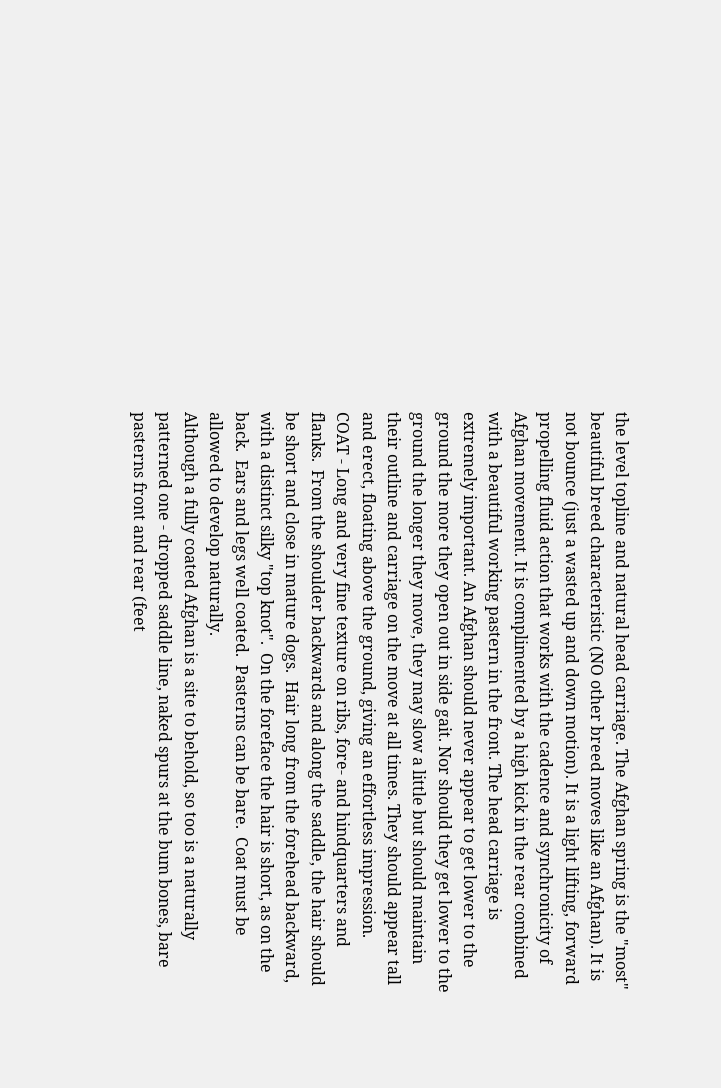the level topline and natural head carriage. The Afghan spring is the "most" beautiful breed characteristic (NO other breed moves like an Afghan). It is not bounce (just a wasted up and down motion). It is a light lifting, forward propelling fluid action that works with the cadence and synchronicity of Afghan movement. It is complimented by a high kick in the rear combined with a beautiful working pastern in the front. The head carriage is extremely important. An Afghan should never appear to get lower to the ground the more they open out in side gait. Nor should they get lower to the ground the longer they move, they may slow a little but should maintain their outline and carriage on the move at all times. They should appear tall and erect, floating above the ground, giving an effortless impression.
COAT - Long and very fine texture on ribs, fore- and hindquarters and flanks.  From the shoulder backwards and along the saddle, the hair should be short and close in mature dogs.  Hair long from the forehead backward, with a distinct silky "top knot".  On the foreface the hair is short, as on the back.  Ears and legs well coated.  Pasterns can be bare.  Coat must be allowed to develop naturally.
Although a fully coated Afghan is a site to behold, so too is a naturally patterned one - dropped saddle line, naked spurs at the bum bones, bare pasterns front and rear (feet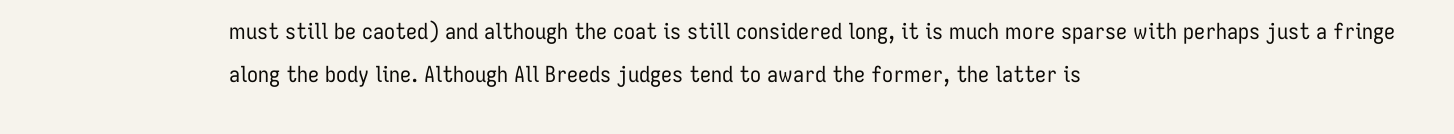must still be caoted) and although the coat is still considered long, it is much more sparse with perhaps just a fringe along the body line. Although All Breeds judges tend to award the former, the latter is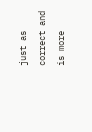just as correct and is more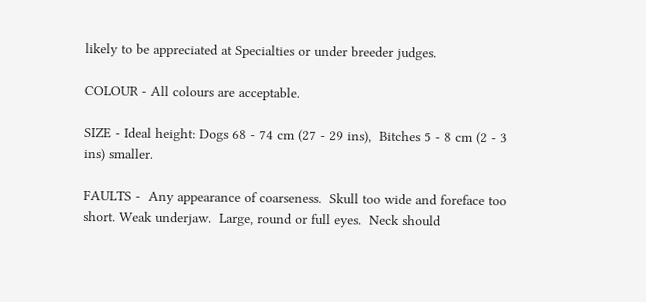likely to be appreciated at Specialties or under breeder judges.

COLOUR - All colours are acceptable.

SIZE - Ideal height: Dogs 68 - 74 cm (27 - 29 ins),  Bitches 5 - 8 cm (2 - 3 ins) smaller.

FAULTS -  Any appearance of coarseness.  Skull too wide and foreface too short. Weak underjaw.  Large, round or full eyes.  Neck should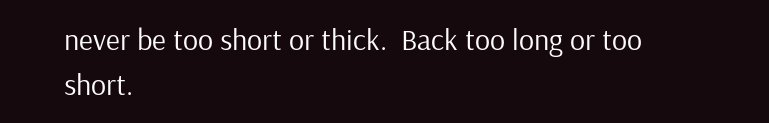never be too short or thick.  Back too long or too short.